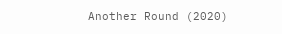Another Round (2020)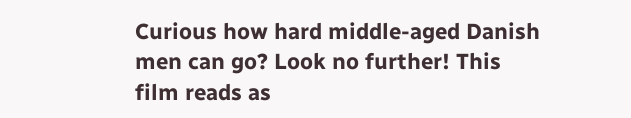Curious how hard middle-aged Danish men can go? Look no further! This film reads as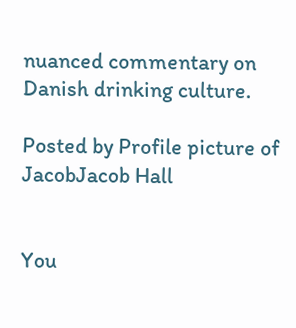nuanced commentary on Danish drinking culture.

Posted by Profile picture of JacobJacob Hall


You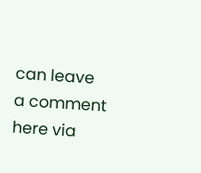can leave a comment here via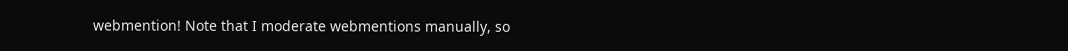webmention! Note that I moderate webmentions manually, so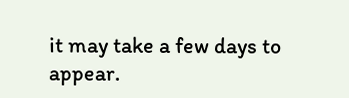it may take a few days to appear.